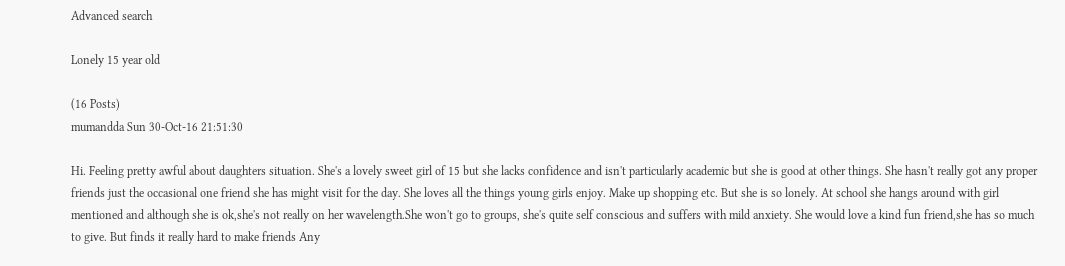Advanced search

Lonely 15 year old

(16 Posts)
mumandda Sun 30-Oct-16 21:51:30

Hi. Feeling pretty awful about daughters situation. She's a lovely sweet girl of 15 but she lacks confidence and isn't particularly academic but she is good at other things. She hasn't really got any proper friends just the occasional one friend she has might visit for the day. She loves all the things young girls enjoy. Make up shopping etc. But she is so lonely. At school she hangs around with girl mentioned and although she is ok,she's not really on her wavelength.She won't go to groups, she's quite self conscious and suffers with mild anxiety. She would love a kind fun friend,she has so much to give. But finds it really hard to make friends Any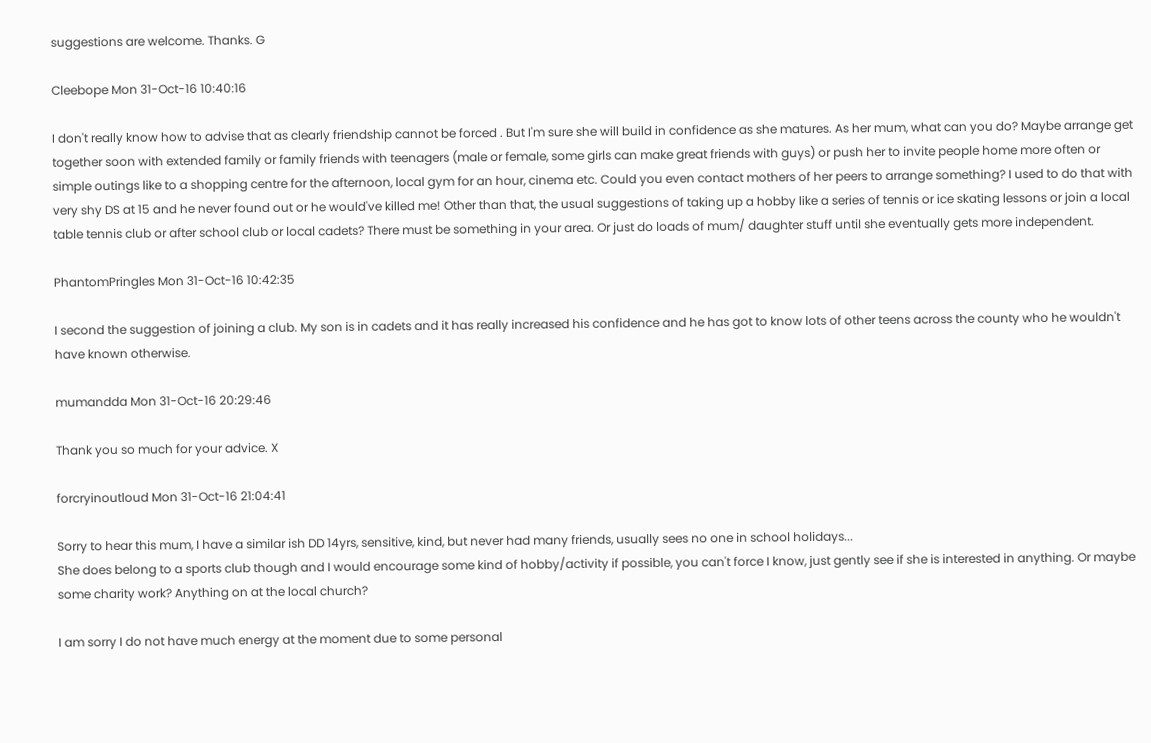suggestions are welcome. Thanks. G

Cleebope Mon 31-Oct-16 10:40:16

I don't really know how to advise that as clearly friendship cannot be forced . But I'm sure she will build in confidence as she matures. As her mum, what can you do? Maybe arrange get together soon with extended family or family friends with teenagers (male or female, some girls can make great friends with guys) or push her to invite people home more often or simple outings like to a shopping centre for the afternoon, local gym for an hour, cinema etc. Could you even contact mothers of her peers to arrange something? I used to do that with very shy DS at 15 and he never found out or he would've killed me! Other than that, the usual suggestions of taking up a hobby like a series of tennis or ice skating lessons or join a local table tennis club or after school club or local cadets? There must be something in your area. Or just do loads of mum/ daughter stuff until she eventually gets more independent.

PhantomPringles Mon 31-Oct-16 10:42:35

I second the suggestion of joining a club. My son is in cadets and it has really increased his confidence and he has got to know lots of other teens across the county who he wouldn't have known otherwise.

mumandda Mon 31-Oct-16 20:29:46

Thank you so much for your advice. X

forcryinoutloud Mon 31-Oct-16 21:04:41

Sorry to hear this mum, I have a similar ish DD 14yrs, sensitive, kind, but never had many friends, usually sees no one in school holidays...
She does belong to a sports club though and I would encourage some kind of hobby/activity if possible, you can't force I know, just gently see if she is interested in anything. Or maybe some charity work? Anything on at the local church?

I am sorry I do not have much energy at the moment due to some personal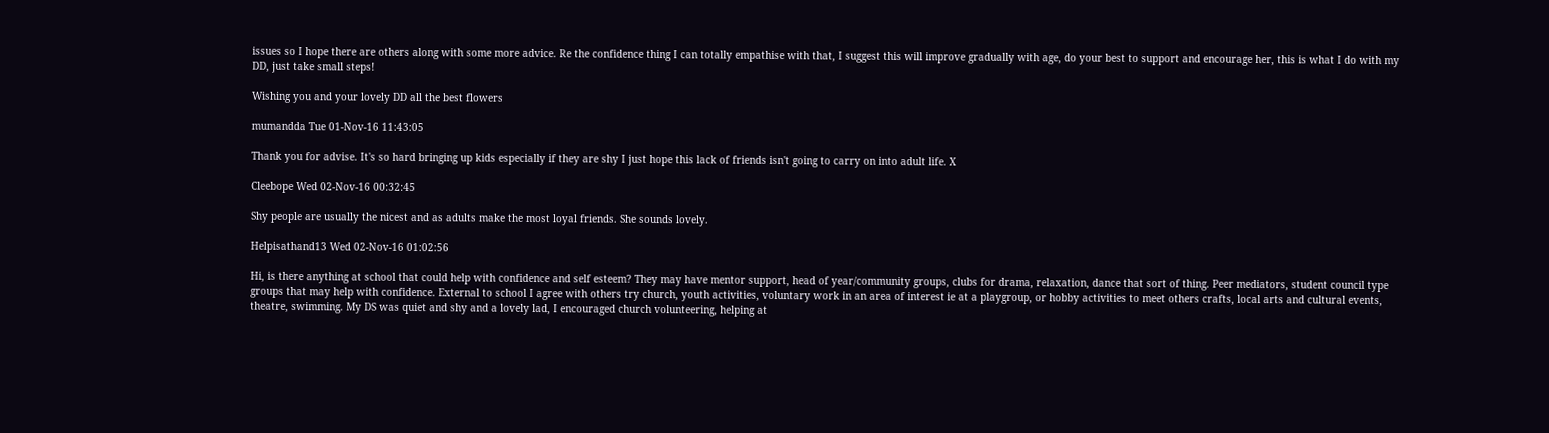issues so I hope there are others along with some more advice. Re the confidence thing I can totally empathise with that, I suggest this will improve gradually with age, do your best to support and encourage her, this is what I do with my DD, just take small steps!

Wishing you and your lovely DD all the best flowers

mumandda Tue 01-Nov-16 11:43:05

Thank you for advise. It's so hard bringing up kids especially if they are shy I just hope this lack of friends isn't going to carry on into adult life. X

Cleebope Wed 02-Nov-16 00:32:45

Shy people are usually the nicest and as adults make the most loyal friends. She sounds lovely.

Helpisathand13 Wed 02-Nov-16 01:02:56

Hi, is there anything at school that could help with confidence and self esteem? They may have mentor support, head of year/community groups, clubs for drama, relaxation, dance that sort of thing. Peer mediators, student council type groups that may help with confidence. External to school I agree with others try church, youth activities, voluntary work in an area of interest ie at a playgroup, or hobby activities to meet others crafts, local arts and cultural events, theatre, swimming. My DS was quiet and shy and a lovely lad, I encouraged church volunteering, helping at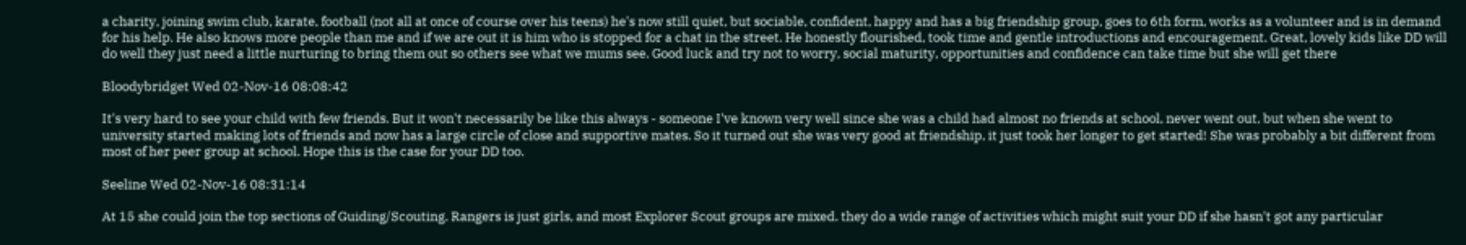a charity, joining swim club, karate, football (not all at once of course over his teens) he's now still quiet, but sociable, confident, happy and has a big friendship group, goes to 6th form, works as a volunteer and is in demand for his help. He also knows more people than me and if we are out it is him who is stopped for a chat in the street. He honestly flourished, took time and gentle introductions and encouragement. Great, lovely kids like DD will do well they just need a little nurturing to bring them out so others see what we mums see. Good luck and try not to worry, social maturity, opportunities and confidence can take time but she will get there

Bloodybridget Wed 02-Nov-16 08:08:42

It's very hard to see your child with few friends. But it won't necessarily be like this always - someone I've known very well since she was a child had almost no friends at school, never went out, but when she went to university started making lots of friends and now has a large circle of close and supportive mates. So it turned out she was very good at friendship, it just took her longer to get started! She was probably a bit different from most of her peer group at school. Hope this is the case for your DD too.

Seeline Wed 02-Nov-16 08:31:14

At 15 she could join the top sections of Guiding/Scouting. Rangers is just girls, and most Explorer Scout groups are mixed. they do a wide range of activities which might suit your DD if she hasn't got any particular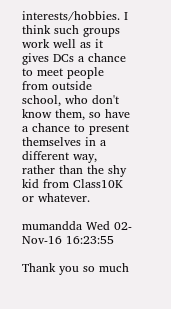interests/hobbies. I think such groups work well as it gives DCs a chance to meet people from outside school, who don't know them, so have a chance to present themselves in a different way, rather than the shy kid from Class10K or whatever.

mumandda Wed 02-Nov-16 16:23:55

Thank you so much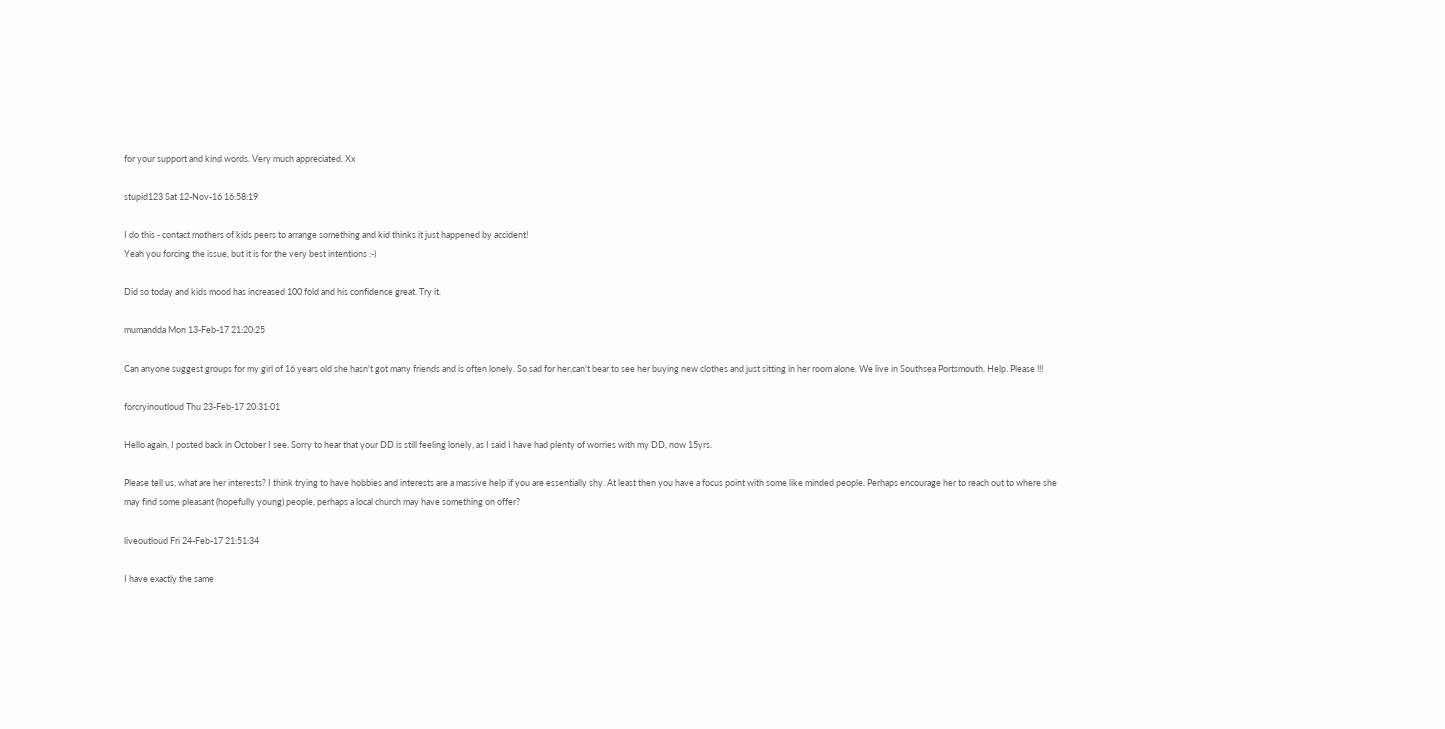for your support and kind words. Very much appreciated. Xx

stupid123 Sat 12-Nov-16 16:58:19

I do this - contact mothers of kids peers to arrange something and kid thinks it just happened by accident!
Yeah you forcing the issue, but it is for the very best intentions :-)

Did so today and kids mood has increased 100 fold and his confidence great. Try it.

mumandda Mon 13-Feb-17 21:20:25

Can anyone suggest groups for my girl of 16 years old she hasn't got many friends and is often lonely. So sad for her,can't bear to see her buying new clothes and just sitting in her room alone. We live in Southsea Portsmouth. Help. Please !!!

forcryinoutloud Thu 23-Feb-17 20:31:01

Hello again, I posted back in October I see. Sorry to hear that your DD is still feeling lonely, as I said I have had plenty of worries with my DD, now 15yrs.

Please tell us, what are her interests? I think trying to have hobbies and interests are a massive help if you are essentially shy. At least then you have a focus point with some like minded people. Perhaps encourage her to reach out to where she may find some pleasant (hopefully young) people, perhaps a local church may have something on offer?

liveoutloud Fri 24-Feb-17 21:51:34

I have exactly the same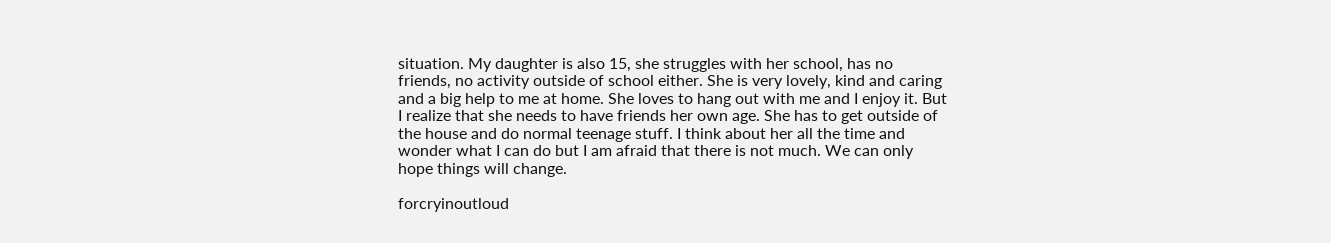situation. My daughter is also 15, she struggles with her school, has no friends, no activity outside of school either. She is very lovely, kind and caring and a big help to me at home. She loves to hang out with me and I enjoy it. But I realize that she needs to have friends her own age. She has to get outside of the house and do normal teenage stuff. I think about her all the time and wonder what I can do but I am afraid that there is not much. We can only hope things will change.

forcryinoutloud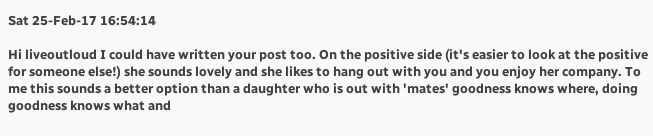Sat 25-Feb-17 16:54:14

Hi liveoutloud I could have written your post too. On the positive side (it's easier to look at the positive for someone else!) she sounds lovely and she likes to hang out with you and you enjoy her company. To me this sounds a better option than a daughter who is out with 'mates' goodness knows where, doing goodness knows what and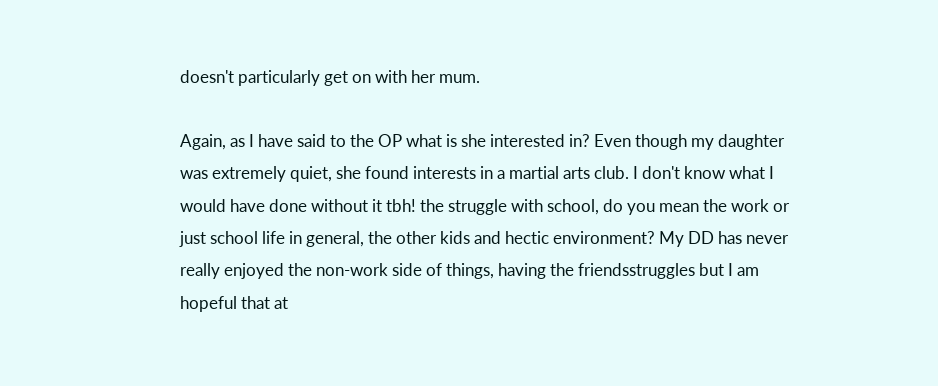doesn't particularly get on with her mum.

Again, as I have said to the OP what is she interested in? Even though my daughter was extremely quiet, she found interests in a martial arts club. I don't know what I would have done without it tbh! the struggle with school, do you mean the work or just school life in general, the other kids and hectic environment? My DD has never really enjoyed the non-work side of things, having the friendsstruggles but I am hopeful that at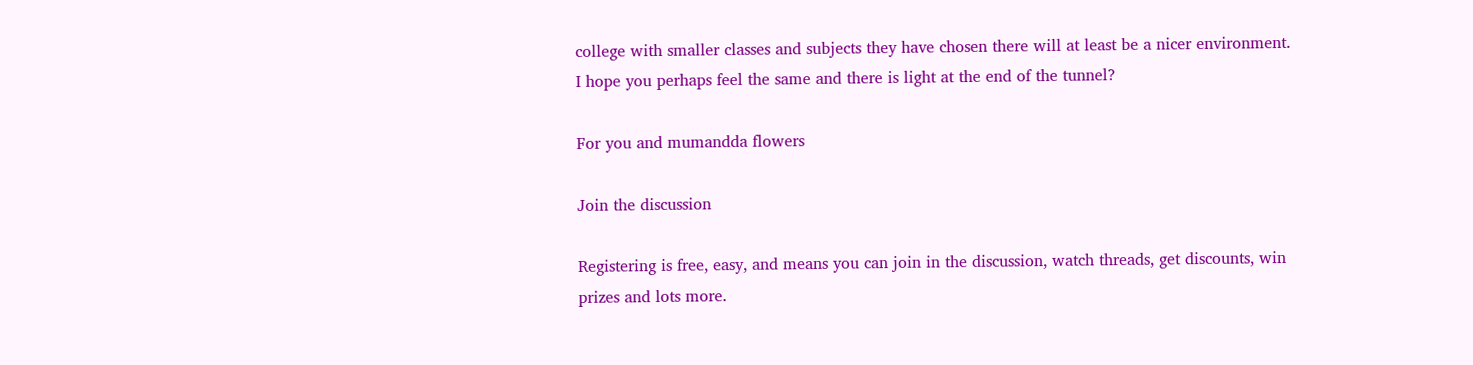college with smaller classes and subjects they have chosen there will at least be a nicer environment. I hope you perhaps feel the same and there is light at the end of the tunnel?

For you and mumandda flowers

Join the discussion

Registering is free, easy, and means you can join in the discussion, watch threads, get discounts, win prizes and lots more.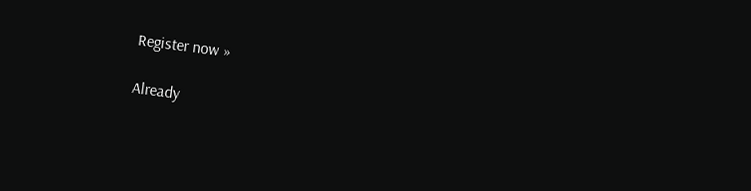Register now »

Already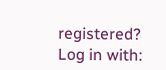registered? Log in with: